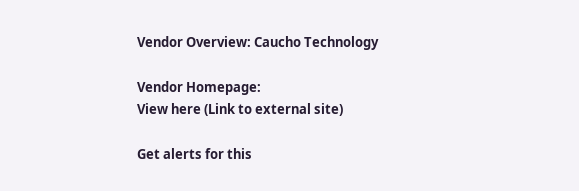Vendor Overview: Caucho Technology

Vendor Homepage:
View here (Link to external site)

Get alerts for this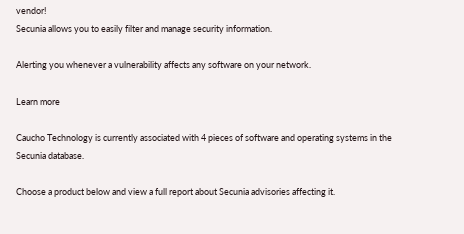vendor!
Secunia allows you to easily filter and manage security information.

Alerting you whenever a vulnerability affects any software on your network.

Learn more

Caucho Technology is currently associated with 4 pieces of software and operating systems in the Secunia database.

Choose a product below and view a full report about Secunia advisories affecting it.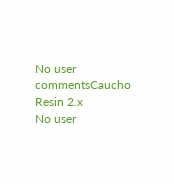No user commentsCaucho Resin 2.x
No user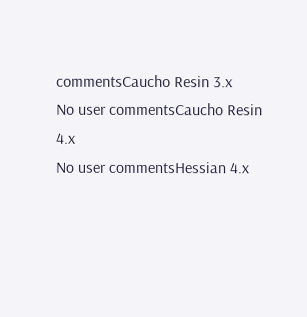commentsCaucho Resin 3.x
No user commentsCaucho Resin 4.x
No user commentsHessian 4.x